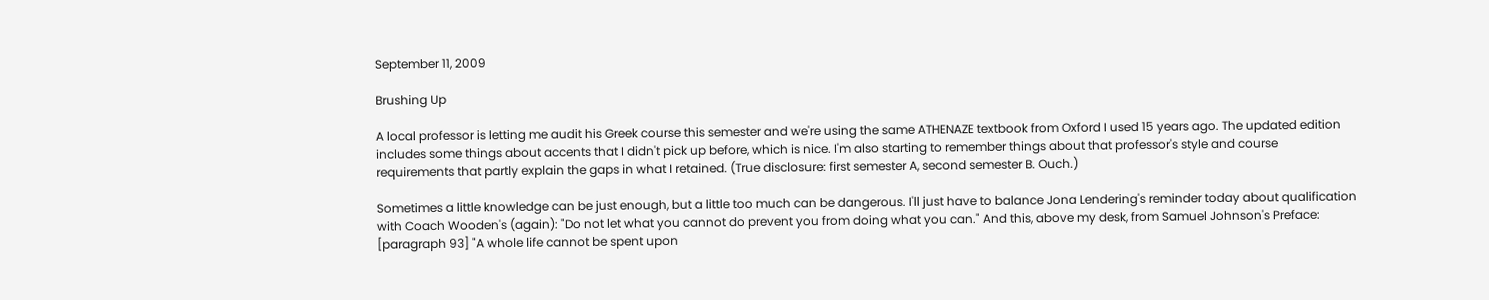September 11, 2009

Brushing Up

A local professor is letting me audit his Greek course this semester and we're using the same ATHENAZE textbook from Oxford I used 15 years ago. The updated edition includes some things about accents that I didn't pick up before, which is nice. I'm also starting to remember things about that professor's style and course requirements that partly explain the gaps in what I retained. (True disclosure: first semester A, second semester B. Ouch.)

Sometimes a little knowledge can be just enough, but a little too much can be dangerous. I'll just have to balance Jona Lendering's reminder today about qualification with Coach Wooden's (again): "Do not let what you cannot do prevent you from doing what you can." And this, above my desk, from Samuel Johnson's Preface: [paragraph 93] "A whole life cannot be spent upon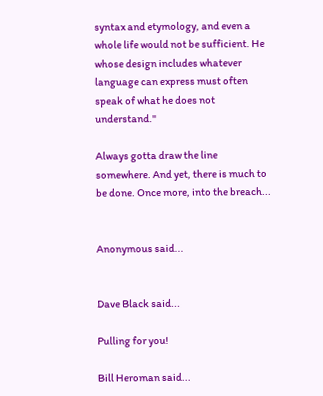syntax and etymology, and even a whole life would not be sufficient. He whose design includes whatever language can express must often speak of what he does not understand."

Always gotta draw the line somewhere. And yet, there is much to be done. Once more, into the breach...


Anonymous said...


Dave Black said...

Pulling for you!

Bill Heroman said...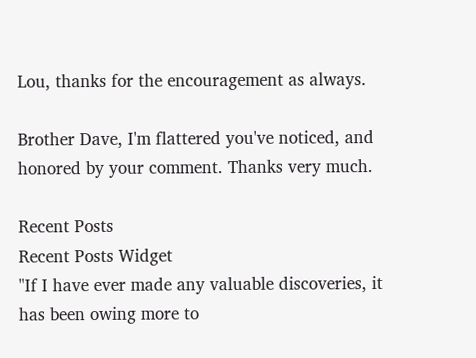Lou, thanks for the encouragement as always.

Brother Dave, I'm flattered you've noticed, and honored by your comment. Thanks very much.

Recent Posts
Recent Posts Widget
"If I have ever made any valuable discoveries, it has been owing more to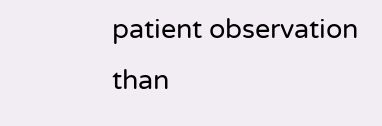patient observation than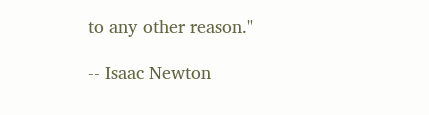to any other reason."

-- Isaac Newton